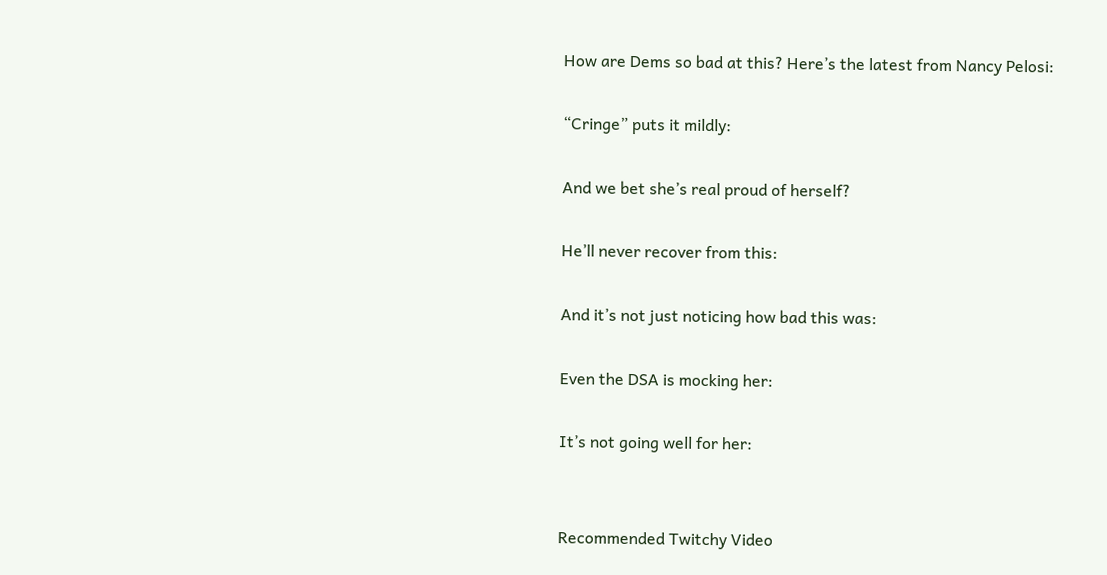How are Dems so bad at this? Here’s the latest from Nancy Pelosi:

“Cringe” puts it mildly:

And we bet she’s real proud of herself?

He’ll never recover from this:

And it’s not just noticing how bad this was:

Even the DSA is mocking her:

It’s not going well for her:


Recommended Twitchy Video